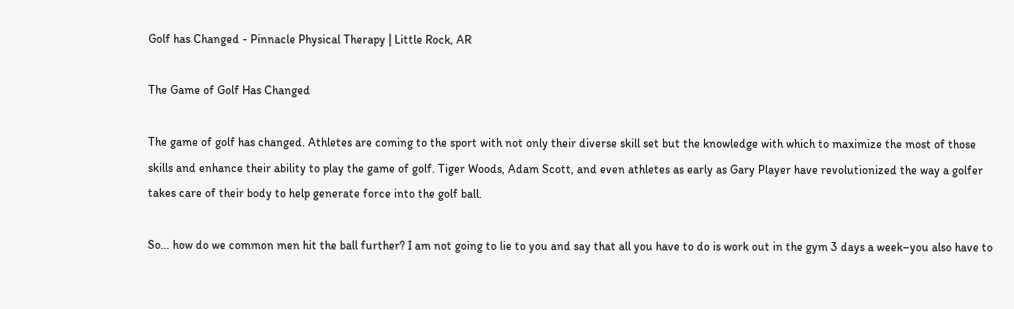Golf has Changed - Pinnacle Physical Therapy | Little Rock, AR

The Game of Golf Has Changed

The game of golf has changed. Athletes are coming to the sport with not only their diverse skill set but the knowledge with which to maximize the most of those skills and enhance their ability to play the game of golf. Tiger Woods, Adam Scott, and even athletes as early as Gary Player have revolutionized the way a golfer takes care of their body to help generate force into the golf ball.

So… how do we common men hit the ball further? I am not going to lie to you and say that all you have to do is work out in the gym 3 days a week–you also have to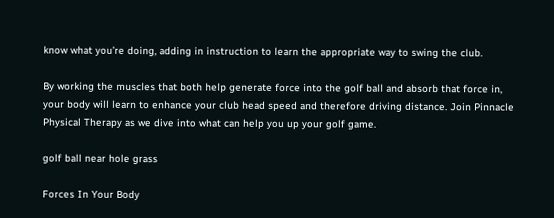know what you’re doing, adding in instruction to learn the appropriate way to swing the club.

By working the muscles that both help generate force into the golf ball and absorb that force in, your body will learn to enhance your club head speed and therefore driving distance. Join Pinnacle Physical Therapy as we dive into what can help you up your golf game.

golf ball near hole grass

Forces In Your Body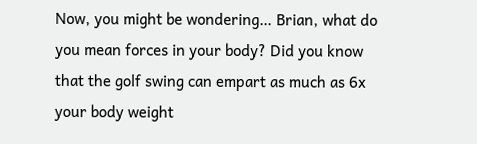Now, you might be wondering… Brian, what do you mean forces in your body? Did you know that the golf swing can empart as much as 6x your body weight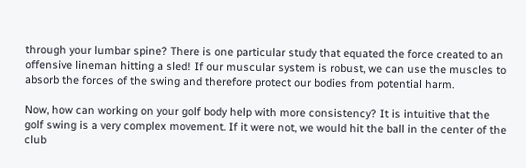through your lumbar spine? There is one particular study that equated the force created to an offensive lineman hitting a sled! If our muscular system is robust, we can use the muscles to absorb the forces of the swing and therefore protect our bodies from potential harm.

Now, how can working on your golf body help with more consistency? It is intuitive that the golf swing is a very complex movement. If it were not, we would hit the ball in the center of the club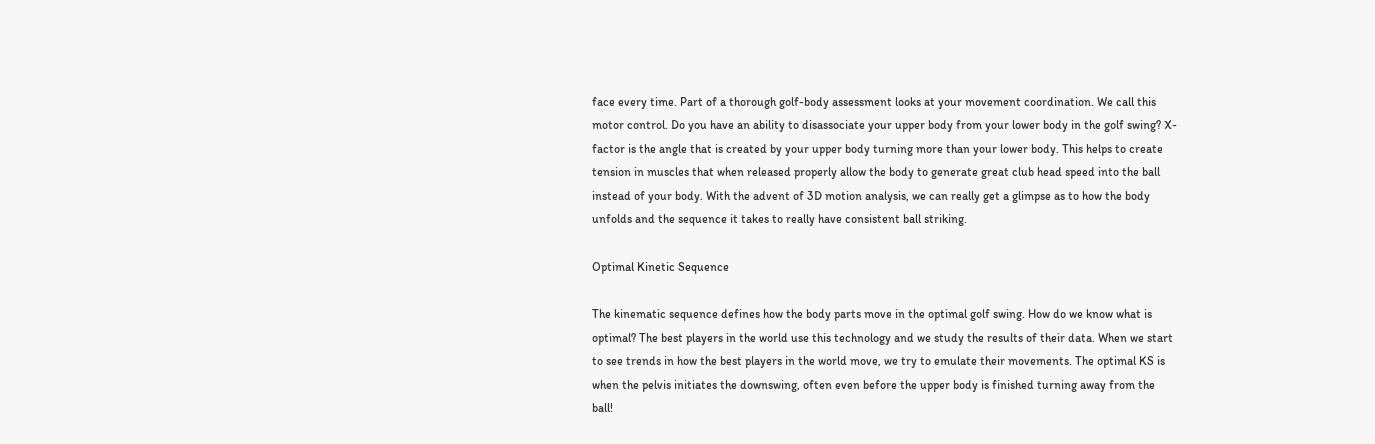face every time. Part of a thorough golf-body assessment looks at your movement coordination. We call this motor control. Do you have an ability to disassociate your upper body from your lower body in the golf swing? X-factor is the angle that is created by your upper body turning more than your lower body. This helps to create tension in muscles that when released properly allow the body to generate great club head speed into the ball instead of your body. With the advent of 3D motion analysis, we can really get a glimpse as to how the body unfolds and the sequence it takes to really have consistent ball striking.

Optimal Kinetic Sequence

The kinematic sequence defines how the body parts move in the optimal golf swing. How do we know what is optimal? The best players in the world use this technology and we study the results of their data. When we start to see trends in how the best players in the world move, we try to emulate their movements. The optimal KS is when the pelvis initiates the downswing, often even before the upper body is finished turning away from the ball!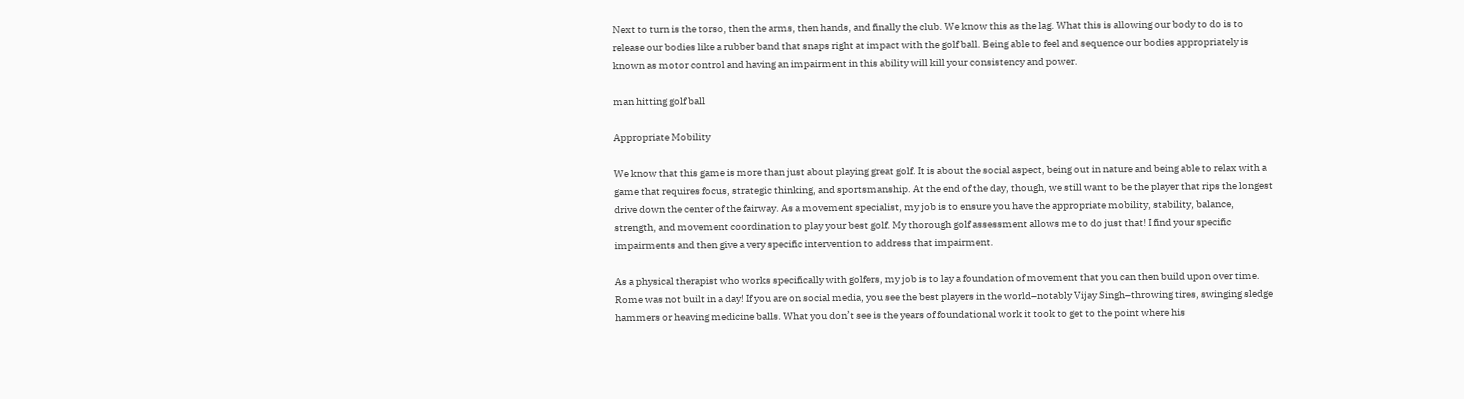Next to turn is the torso, then the arms, then hands, and finally the club. We know this as the lag. What this is allowing our body to do is to release our bodies like a rubber band that snaps right at impact with the golf ball. Being able to feel and sequence our bodies appropriately is known as motor control and having an impairment in this ability will kill your consistency and power.

man hitting golf ball

Appropriate Mobility

We know that this game is more than just about playing great golf. It is about the social aspect, being out in nature and being able to relax with a game that requires focus, strategic thinking, and sportsmanship. At the end of the day, though, we still want to be the player that rips the longest drive down the center of the fairway. As a movement specialist, my job is to ensure you have the appropriate mobility, stability, balance, strength, and movement coordination to play your best golf. My thorough golf assessment allows me to do just that! I find your specific impairments and then give a very specific intervention to address that impairment.

As a physical therapist who works specifically with golfers, my job is to lay a foundation of movement that you can then build upon over time. Rome was not built in a day! If you are on social media, you see the best players in the world–notably Vijay Singh–throwing tires, swinging sledge hammers or heaving medicine balls. What you don’t see is the years of foundational work it took to get to the point where his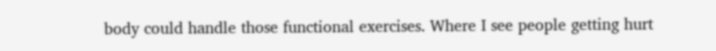body could handle those functional exercises. Where I see people getting hurt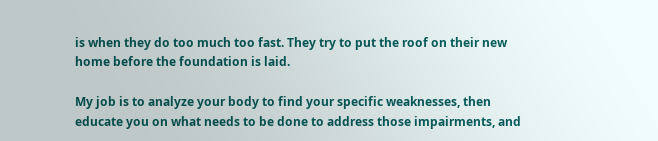is when they do too much too fast. They try to put the roof on their new home before the foundation is laid.

My job is to analyze your body to find your specific weaknesses, then educate you on what needs to be done to address those impairments, and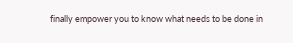finally empower you to know what needs to be done in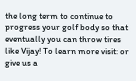the long term to continue to progress your golf body so that eventually you can throw tires like Vijay! To learn more visit: or give us a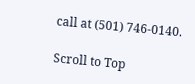call at (501) 746-0140.

Scroll to Top